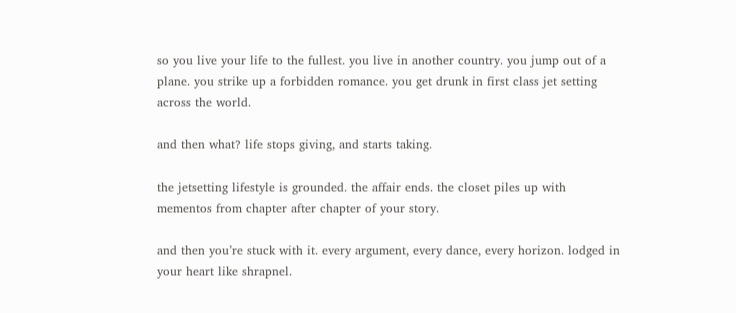so you live your life to the fullest. you live in another country. you jump out of a plane. you strike up a forbidden romance. you get drunk in first class jet setting across the world.

and then what? life stops giving, and starts taking.

the jetsetting lifestyle is grounded. the affair ends. the closet piles up with mementos from chapter after chapter of your story.

and then you’re stuck with it. every argument, every dance, every horizon. lodged in your heart like shrapnel.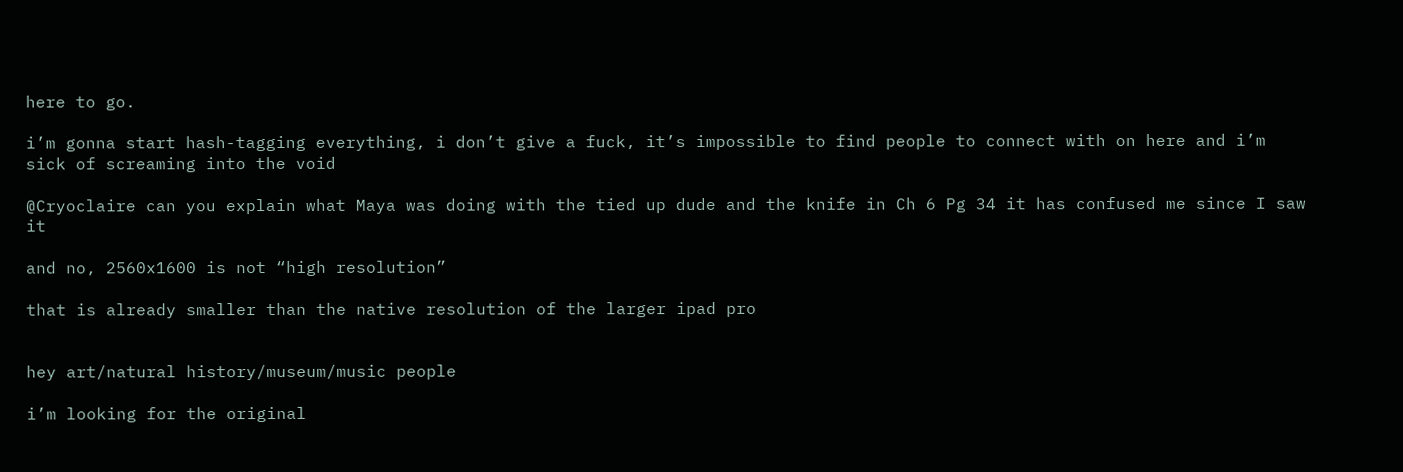here to go.

i’m gonna start hash-tagging everything, i don’t give a fuck, it’s impossible to find people to connect with on here and i’m sick of screaming into the void

@Cryoclaire can you explain what Maya was doing with the tied up dude and the knife in Ch 6 Pg 34 it has confused me since I saw it

and no, 2560x1600 is not “high resolution”

that is already smaller than the native resolution of the larger ipad pro


hey art/natural history/museum/music people

i’m looking for the original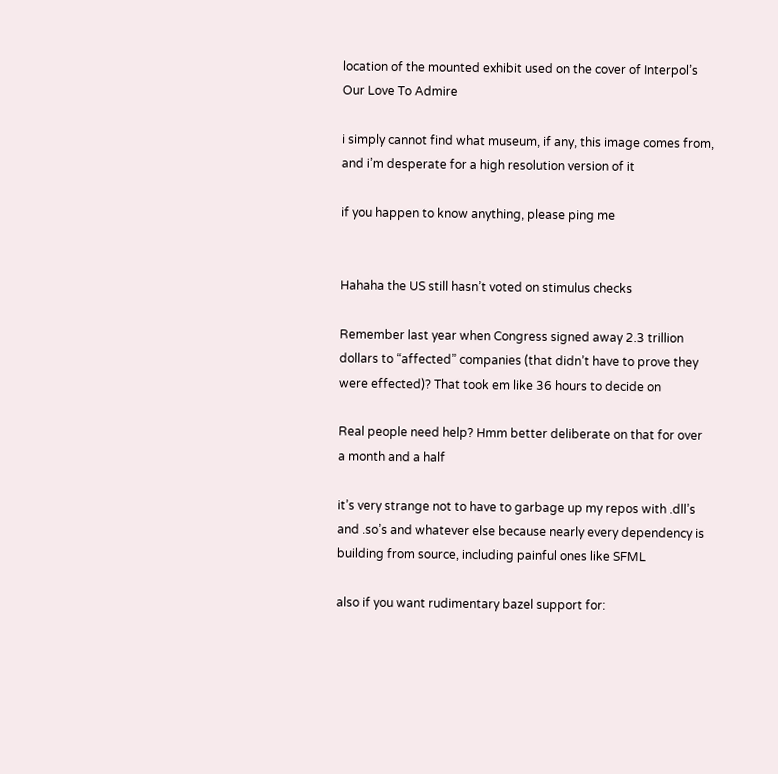location of the mounted exhibit used on the cover of Interpol’s Our Love To Admire

i simply cannot find what museum, if any, this image comes from, and i’m desperate for a high resolution version of it

if you happen to know anything, please ping me


Hahaha the US still hasn’t voted on stimulus checks

Remember last year when Congress signed away 2.3 trillion dollars to “affected” companies (that didn’t have to prove they were effected)? That took em like 36 hours to decide on

Real people need help? Hmm better deliberate on that for over a month and a half

it’s very strange not to have to garbage up my repos with .dll’s and .so’s and whatever else because nearly every dependency is building from source, including painful ones like SFML

also if you want rudimentary bazel support for: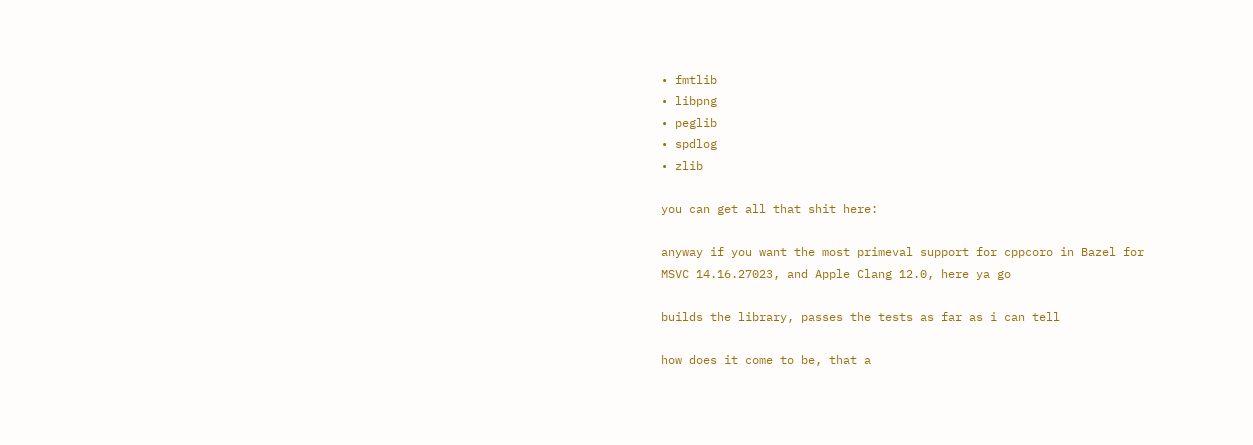• fmtlib
• libpng
• peglib
• spdlog
• zlib

you can get all that shit here:

anyway if you want the most primeval support for cppcoro in Bazel for MSVC 14.16.27023, and Apple Clang 12.0, here ya go

builds the library, passes the tests as far as i can tell

how does it come to be, that a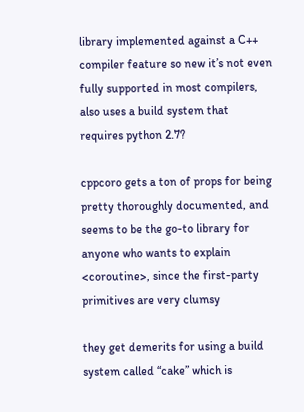library implemented against a C++ compiler feature so new it’s not even fully supported in most compilers, also uses a build system that requires python 2.7?

cppcoro gets a ton of props for being pretty thoroughly documented, and seems to be the go-to library for anyone who wants to explain <coroutine>, since the first-party primitives are very clumsy

they get demerits for using a build system called “cake” which is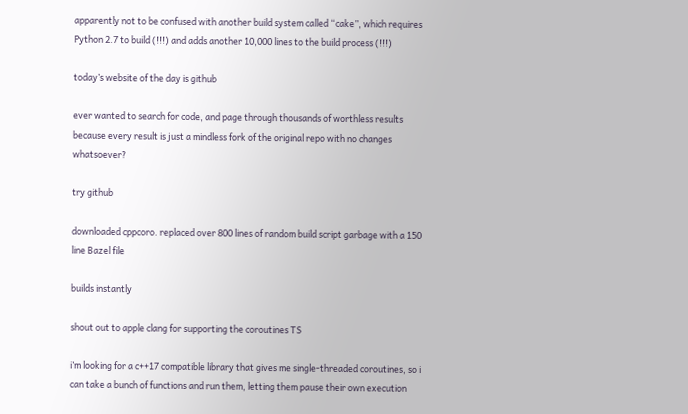apparently not to be confused with another build system called “cake”, which requires Python 2.7 to build (!!!) and adds another 10,000 lines to the build process (!!!)

today’s website of the day is github

ever wanted to search for code, and page through thousands of worthless results because every result is just a mindless fork of the original repo with no changes whatsoever?

try github

downloaded cppcoro. replaced over 800 lines of random build script garbage with a 150 line Bazel file

builds instantly

shout out to apple clang for supporting the coroutines TS

i’m looking for a c++17 compatible library that gives me single-threaded coroutines, so i can take a bunch of functions and run them, letting them pause their own execution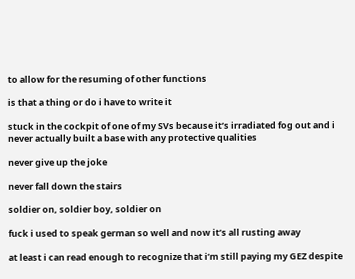to allow for the resuming of other functions

is that a thing or do i have to write it

stuck in the cockpit of one of my SVs because it’s irradiated fog out and i never actually built a base with any protective qualities

never give up the joke

never fall down the stairs

soldier on, soldier boy, soldier on

fuck i used to speak german so well and now it’s all rusting away

at least i can read enough to recognize that i’m still paying my GEZ despite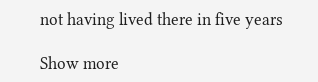not having lived there in five years

Show more